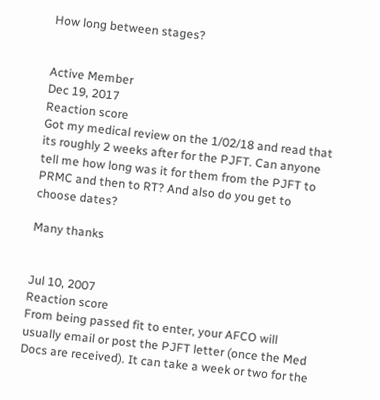How long between stages?


Active Member
Dec 19, 2017
Reaction score
Got my medical review on the 1/02/18 and read that its roughly 2 weeks after for the PJFT. Can anyone tell me how long was it for them from the PJFT to PRMC and then to RT? And also do you get to choose dates?

Many thanks


Jul 10, 2007
Reaction score
From being passed fit to enter, your AFCO will usually email or post the PJFT letter (once the Med Docs are received). It can take a week or two for the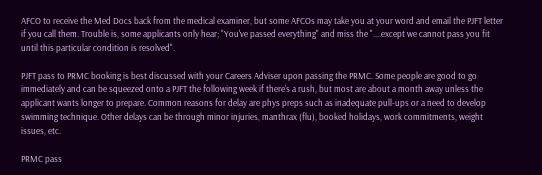AFCO to receive the Med Docs back from the medical examiner, but some AFCOs may take you at your word and email the PJFT letter if you call them. Trouble is, some applicants only hear; "You've passed everything" and miss the "....except we cannot pass you fit until this particular condition is resolved".

PJFT pass to PRMC booking is best discussed with your Careers Adviser upon passing the PRMC. Some people are good to go immediately and can be squeezed onto a PJFT the following week if there's a rush, but most are about a month away unless the applicant wants longer to prepare. Common reasons for delay are phys preps such as inadequate pull-ups or a need to develop swimming technique. Other delays can be through minor injuries, manthrax (flu), booked holidays, work commitments, weight issues, etc.

PRMC pass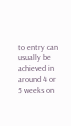to entry can usually be achieved in around 4 or 5 weeks on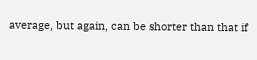average, but again, can be shorter than that if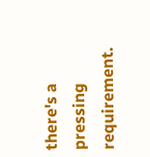there's a pressing requirement.